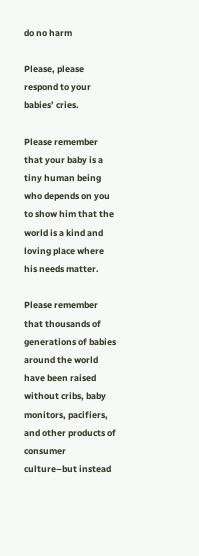do no harm

Please, please respond to your babies’ cries.

Please remember that your baby is a tiny human being who depends on you to show him that the world is a kind and loving place where his needs matter.

Please remember that thousands of generations of babies around the world have been raised without cribs, baby monitors, pacifiers, and other products of consumer culture–but instead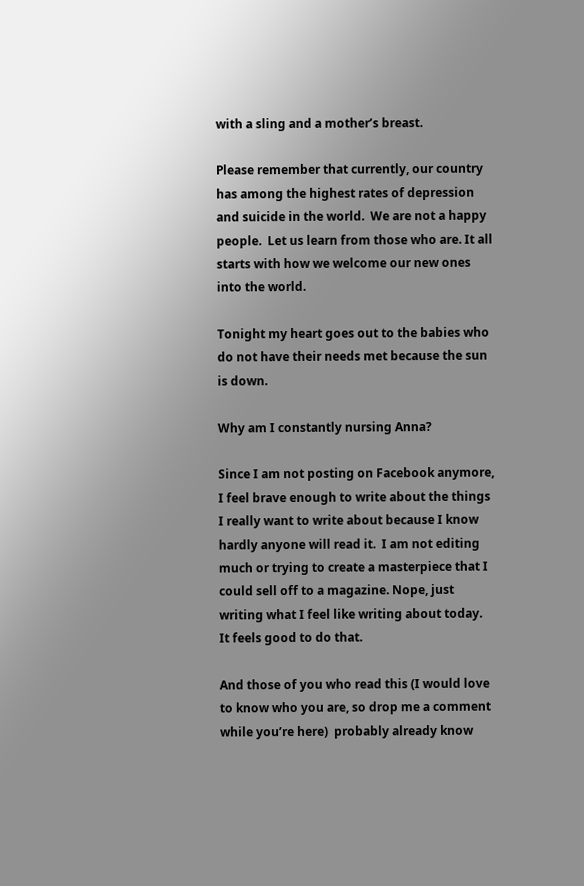with a sling and a mother’s breast.

Please remember that currently, our country has among the highest rates of depression and suicide in the world.  We are not a happy people.  Let us learn from those who are. It all starts with how we welcome our new ones into the world.

Tonight my heart goes out to the babies who do not have their needs met because the sun is down.

Why am I constantly nursing Anna?

Since I am not posting on Facebook anymore, I feel brave enough to write about the things I really want to write about because I know hardly anyone will read it.  I am not editing much or trying to create a masterpiece that I could sell off to a magazine. Nope, just writing what I feel like writing about today.  It feels good to do that.

And those of you who read this (I would love to know who you are, so drop me a comment while you’re here)  probably already know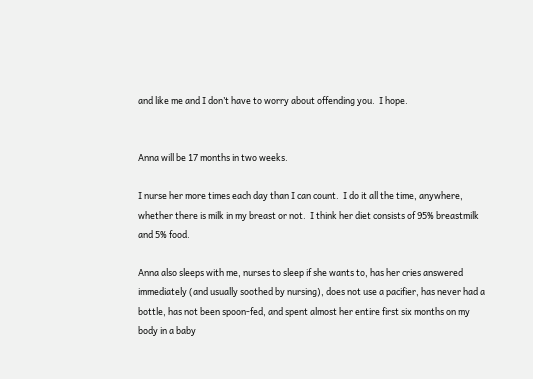and like me and I don’t have to worry about offending you.  I hope.


Anna will be 17 months in two weeks.

I nurse her more times each day than I can count.  I do it all the time, anywhere, whether there is milk in my breast or not.  I think her diet consists of 95% breastmilk and 5% food.

Anna also sleeps with me, nurses to sleep if she wants to, has her cries answered immediately (and usually soothed by nursing), does not use a pacifier, has never had a bottle, has not been spoon-fed, and spent almost her entire first six months on my body in a baby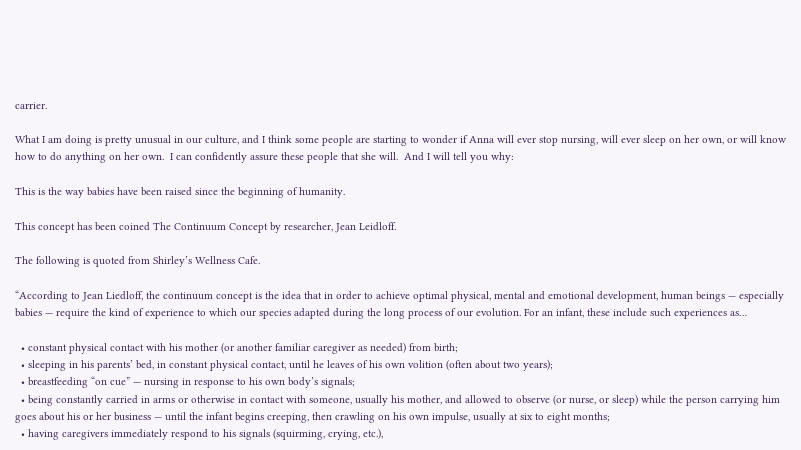carrier.

What I am doing is pretty unusual in our culture, and I think some people are starting to wonder if Anna will ever stop nursing, will ever sleep on her own, or will know how to do anything on her own.  I can confidently assure these people that she will.  And I will tell you why:

This is the way babies have been raised since the beginning of humanity.

This concept has been coined The Continuum Concept by researcher, Jean Leidloff.

The following is quoted from Shirley’s Wellness Cafe.

“According to Jean Liedloff, the continuum concept is the idea that in order to achieve optimal physical, mental and emotional development, human beings — especially babies — require the kind of experience to which our species adapted during the long process of our evolution. For an infant, these include such experiences as…

  • constant physical contact with his mother (or another familiar caregiver as needed) from birth;
  • sleeping in his parents’ bed, in constant physical contact, until he leaves of his own volition (often about two years);
  • breastfeeding “on cue” — nursing in response to his own body’s signals;
  • being constantly carried in arms or otherwise in contact with someone, usually his mother, and allowed to observe (or nurse, or sleep) while the person carrying him goes about his or her business — until the infant begins creeping, then crawling on his own impulse, usually at six to eight months;
  • having caregivers immediately respond to his signals (squirming, crying, etc.),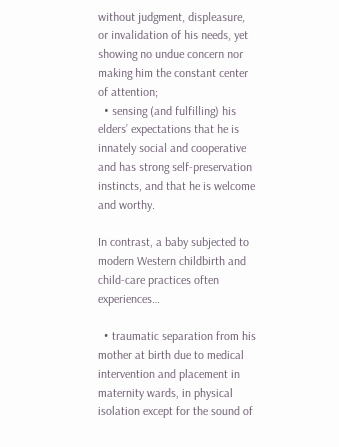without judgment, displeasure, or invalidation of his needs, yet showing no undue concern nor making him the constant center of attention;
  • sensing (and fulfilling) his elders’ expectations that he is innately social and cooperative and has strong self-preservation instincts, and that he is welcome and worthy.

In contrast, a baby subjected to modern Western childbirth and child-care practices often experiences…

  • traumatic separation from his mother at birth due to medical intervention and placement in maternity wards, in physical isolation except for the sound of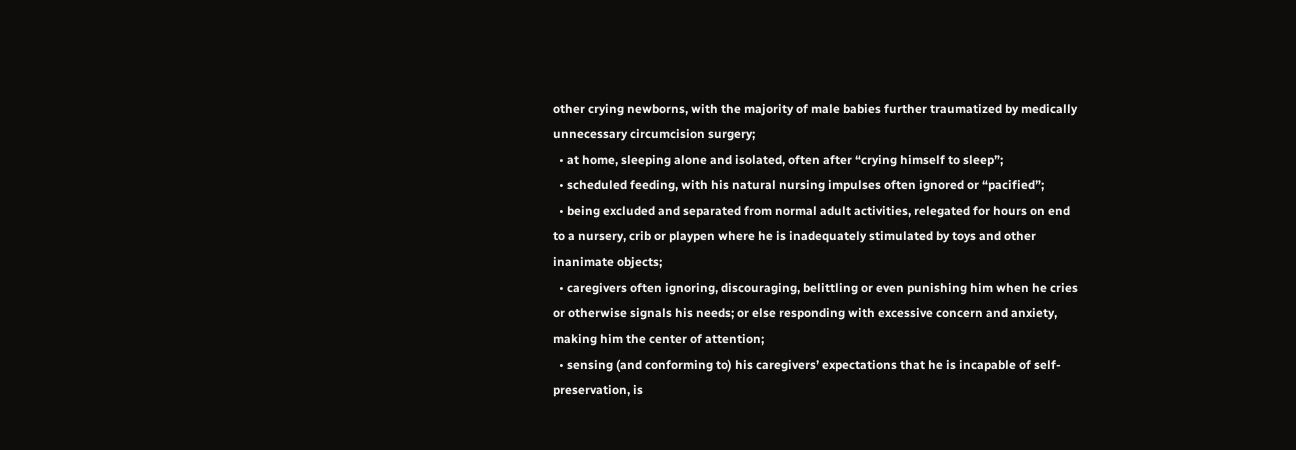other crying newborns, with the majority of male babies further traumatized by medically unnecessary circumcision surgery;
  • at home, sleeping alone and isolated, often after “crying himself to sleep”;
  • scheduled feeding, with his natural nursing impulses often ignored or “pacified”;
  • being excluded and separated from normal adult activities, relegated for hours on end to a nursery, crib or playpen where he is inadequately stimulated by toys and other inanimate objects;
  • caregivers often ignoring, discouraging, belittling or even punishing him when he cries or otherwise signals his needs; or else responding with excessive concern and anxiety, making him the center of attention;
  • sensing (and conforming to) his caregivers’ expectations that he is incapable of self-preservation, is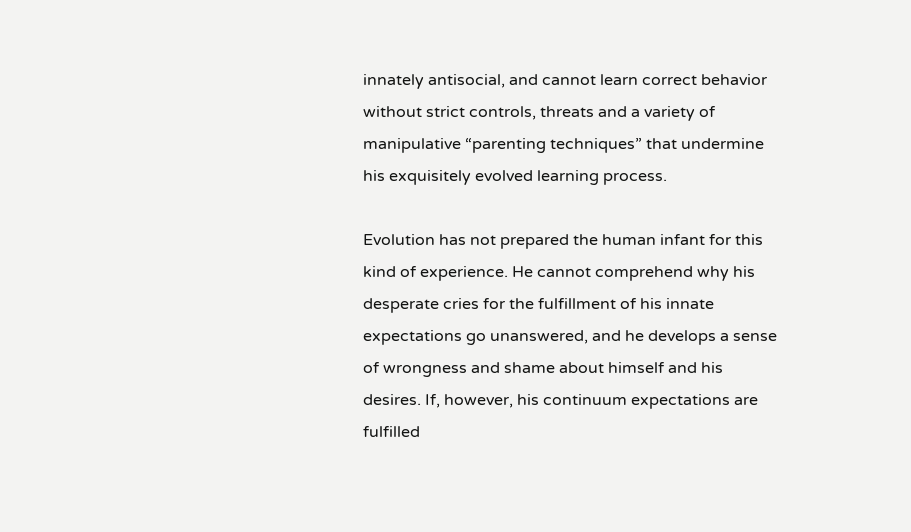innately antisocial, and cannot learn correct behavior without strict controls, threats and a variety of manipulative “parenting techniques” that undermine his exquisitely evolved learning process.

Evolution has not prepared the human infant for this kind of experience. He cannot comprehend why his desperate cries for the fulfillment of his innate expectations go unanswered, and he develops a sense of wrongness and shame about himself and his desires. If, however, his continuum expectations are fulfilled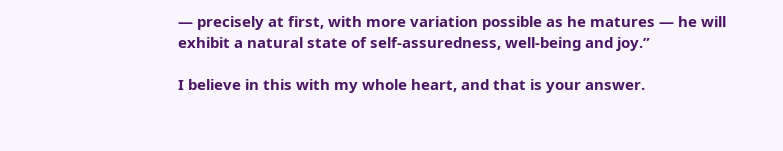— precisely at first, with more variation possible as he matures — he will exhibit a natural state of self-assuredness, well-being and joy.”

I believe in this with my whole heart, and that is your answer.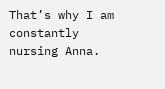That’s why I am constantly nursing Anna.